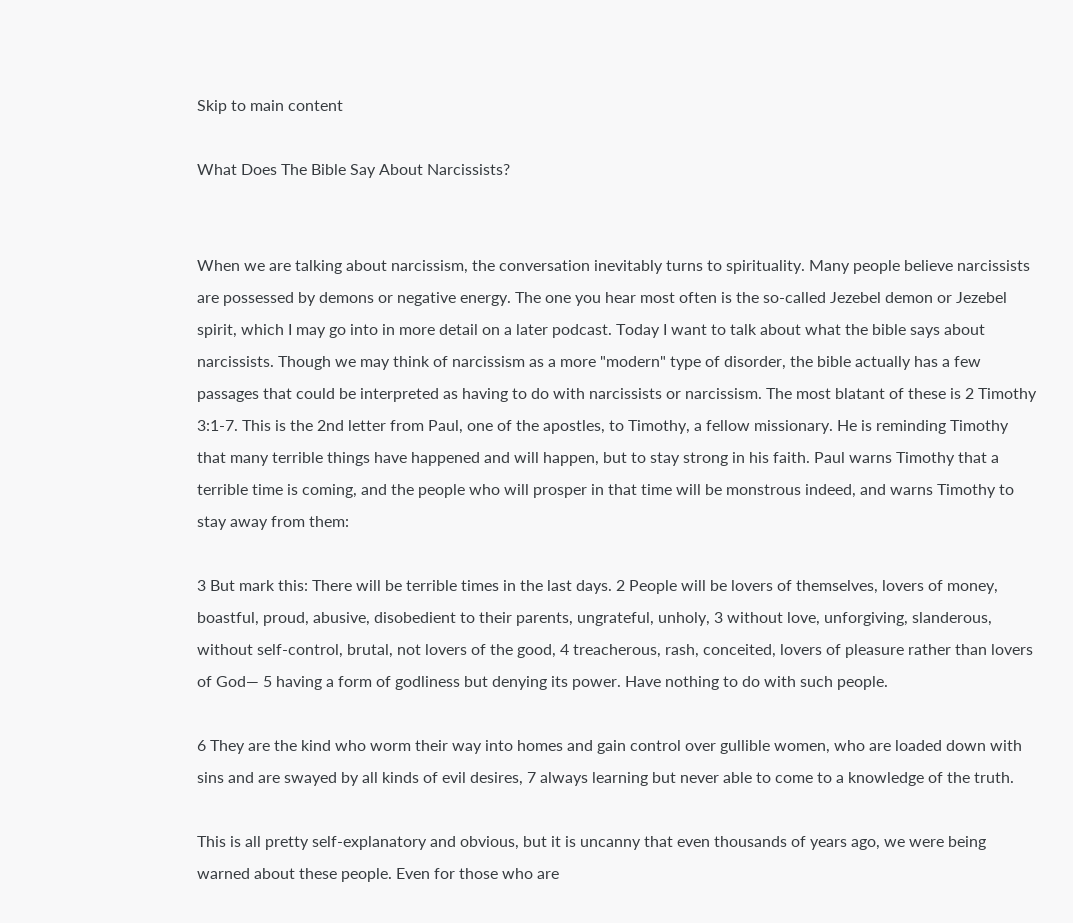Skip to main content

What Does The Bible Say About Narcissists?


When we are talking about narcissism, the conversation inevitably turns to spirituality. Many people believe narcissists are possessed by demons or negative energy. The one you hear most often is the so-called Jezebel demon or Jezebel spirit, which I may go into in more detail on a later podcast. Today I want to talk about what the bible says about narcissists. Though we may think of narcissism as a more "modern" type of disorder, the bible actually has a few passages that could be interpreted as having to do with narcissists or narcissism. The most blatant of these is 2 Timothy 3:1-7. This is the 2nd letter from Paul, one of the apostles, to Timothy, a fellow missionary. He is reminding Timothy that many terrible things have happened and will happen, but to stay strong in his faith. Paul warns Timothy that a terrible time is coming, and the people who will prosper in that time will be monstrous indeed, and warns Timothy to stay away from them:

3 But mark this: There will be terrible times in the last days. 2 People will be lovers of themselves, lovers of money, boastful, proud, abusive, disobedient to their parents, ungrateful, unholy, 3 without love, unforgiving, slanderous, without self-control, brutal, not lovers of the good, 4 treacherous, rash, conceited, lovers of pleasure rather than lovers of God— 5 having a form of godliness but denying its power. Have nothing to do with such people.

6 They are the kind who worm their way into homes and gain control over gullible women, who are loaded down with sins and are swayed by all kinds of evil desires, 7 always learning but never able to come to a knowledge of the truth.

This is all pretty self-explanatory and obvious, but it is uncanny that even thousands of years ago, we were being warned about these people. Even for those who are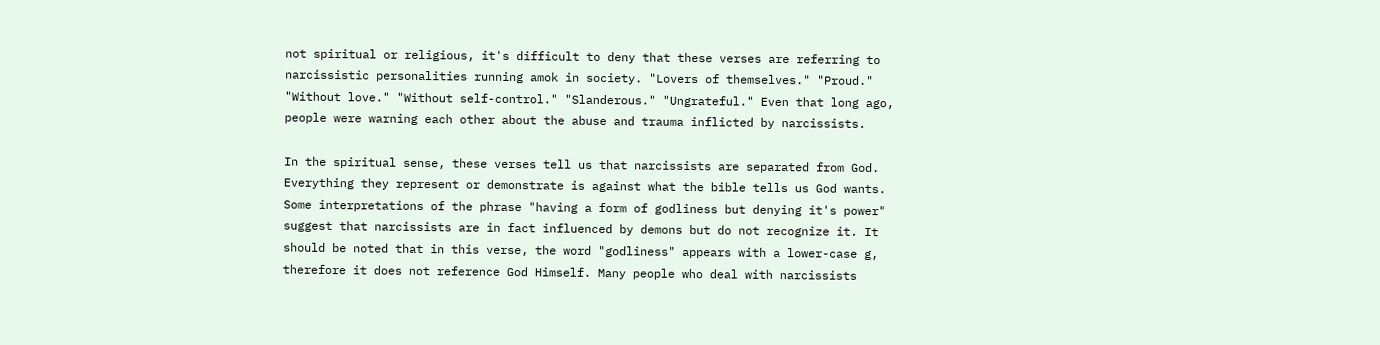not spiritual or religious, it's difficult to deny that these verses are referring to narcissistic personalities running amok in society. "Lovers of themselves." "Proud." "Without love." "Without self-control." "Slanderous." "Ungrateful." Even that long ago, people were warning each other about the abuse and trauma inflicted by narcissists.

In the spiritual sense, these verses tell us that narcissists are separated from God. Everything they represent or demonstrate is against what the bible tells us God wants. Some interpretations of the phrase "having a form of godliness but denying it's power" suggest that narcissists are in fact influenced by demons but do not recognize it. It should be noted that in this verse, the word "godliness" appears with a lower-case g, therefore it does not reference God Himself. Many people who deal with narcissists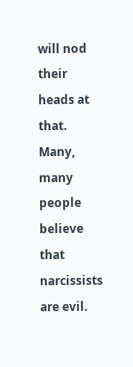will nod their heads at that. Many, many people believe that narcissists are evil.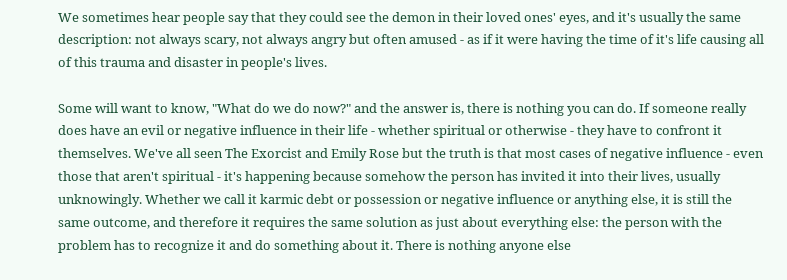We sometimes hear people say that they could see the demon in their loved ones' eyes, and it's usually the same description: not always scary, not always angry but often amused - as if it were having the time of it's life causing all of this trauma and disaster in people's lives.

Some will want to know, "What do we do now?" and the answer is, there is nothing you can do. If someone really does have an evil or negative influence in their life - whether spiritual or otherwise - they have to confront it themselves. We've all seen The Exorcist and Emily Rose but the truth is that most cases of negative influence - even those that aren't spiritual - it's happening because somehow the person has invited it into their lives, usually unknowingly. Whether we call it karmic debt or possession or negative influence or anything else, it is still the same outcome, and therefore it requires the same solution as just about everything else: the person with the problem has to recognize it and do something about it. There is nothing anyone else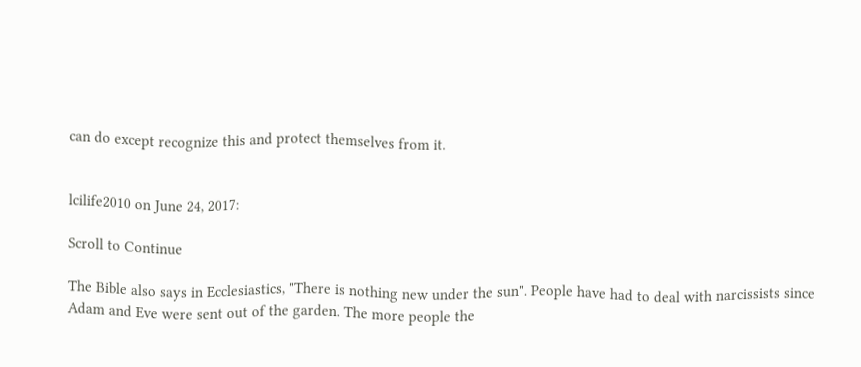can do except recognize this and protect themselves from it.


lcilife2010 on June 24, 2017:

Scroll to Continue

The Bible also says in Ecclesiastics, "There is nothing new under the sun". People have had to deal with narcissists since Adam and Eve were sent out of the garden. The more people the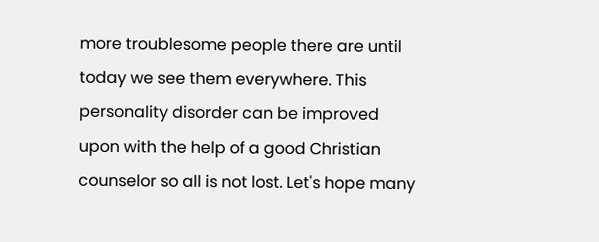more troublesome people there are until today we see them everywhere. This personality disorder can be improved upon with the help of a good Christian counselor so all is not lost. Let's hope many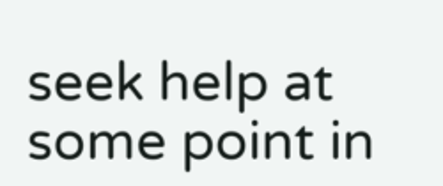seek help at some point in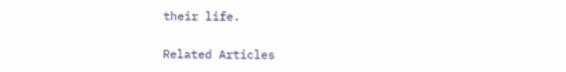their life.

Related Articles